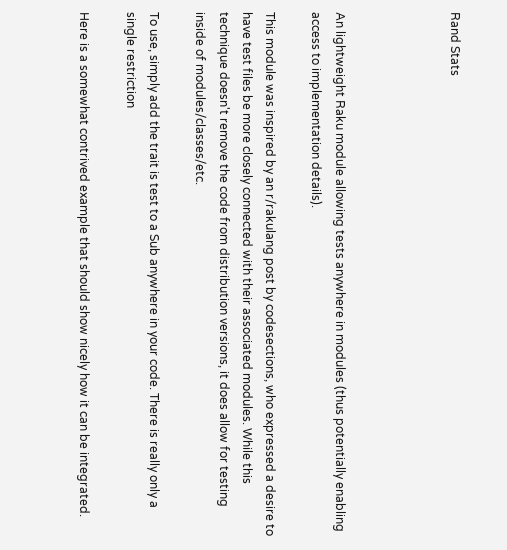Rand Stats




An lightweight Raku module allowing tests anywhere in modules (thus potentially enabling access to implementation details).

This module was inspired by an r/rakulang post by codesections, who expressed a desire to have test files be more closely connected with their associated modules. While this technique doesn't remove the code from distribution versions, it does allow for testing inside of modules/classes/etc.

To use, simply add the trait is test to a Sub anywhere in your code. There is really only a single restriction

Here is a somewhat contrived example that should show nicely how it can be integrated.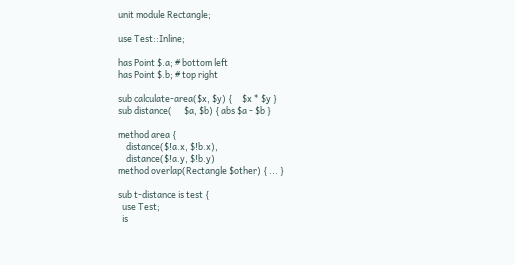unit module Rectangle;

use Test::Inline;

has Point $.a; # bottom left
has Point $.b; # top right

sub calculate-area($x, $y) {     $x * $y }
sub distance(      $a, $b) { abs $a - $b }

method area {
    distance($!a.x, $!b.x),
    distance($!a.y, $!b.y)
method overlap(Rectangle $other) { ... }

sub t-distance is test {
  use Test;
  is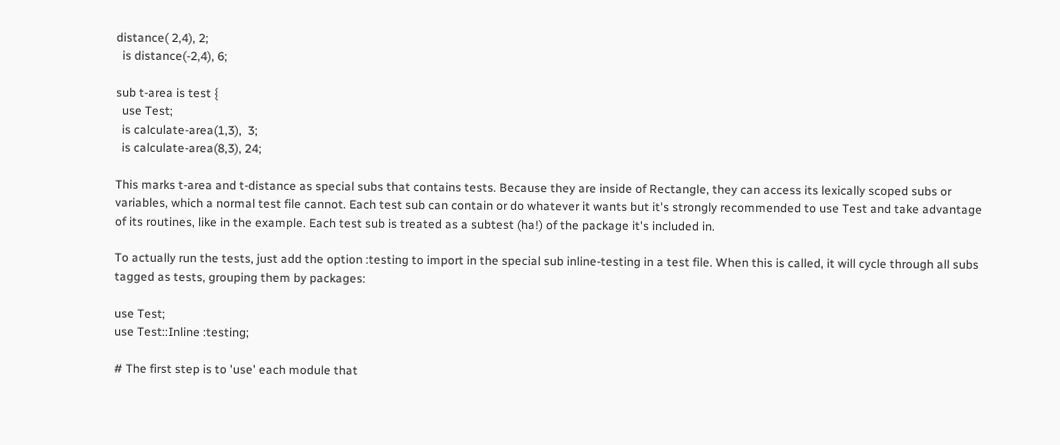distance( 2,4), 2;
  is distance(-2,4), 6;

sub t-area is test {
  use Test;
  is calculate-area(1,3),  3;
  is calculate-area(8,3), 24;

This marks t-area and t-distance as special subs that contains tests. Because they are inside of Rectangle, they can access its lexically scoped subs or variables, which a normal test file cannot. Each test sub can contain or do whatever it wants but it's strongly recommended to use Test and take advantage of its routines, like in the example. Each test sub is treated as a subtest (ha!) of the package it's included in.

To actually run the tests, just add the option :testing to import in the special sub inline-testing in a test file. When this is called, it will cycle through all subs tagged as tests, grouping them by packages:

use Test;
use Test::Inline :testing;

# The first step is to 'use' each module that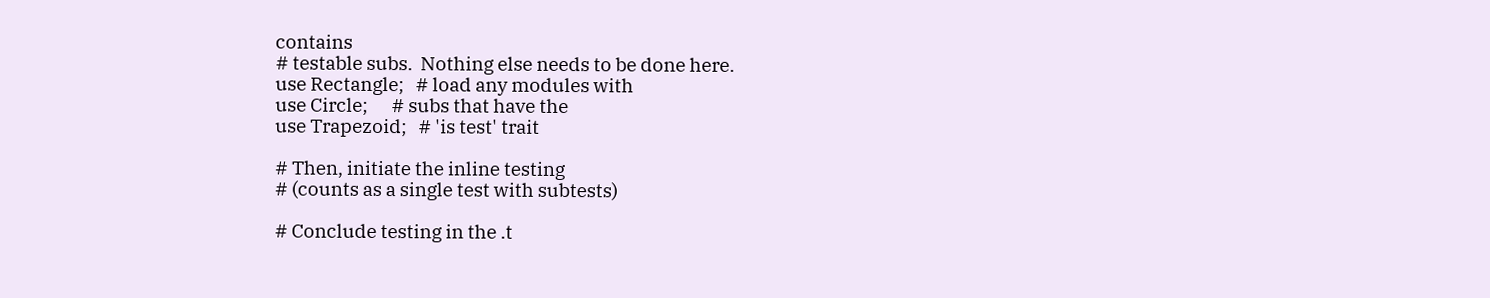contains
# testable subs.  Nothing else needs to be done here.
use Rectangle;   # load any modules with
use Circle;      # subs that have the
use Trapezoid;   # 'is test' trait

# Then, initiate the inline testing
# (counts as a single test with subtests)

# Conclude testing in the .t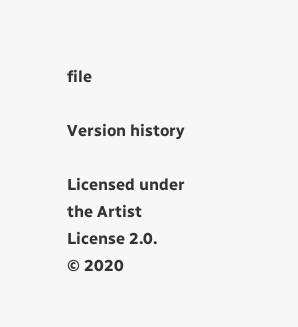file

Version history

Licensed under the Artist License 2.0.
© 2020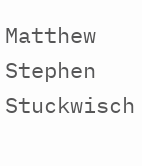Matthew Stephen Stuckwisch